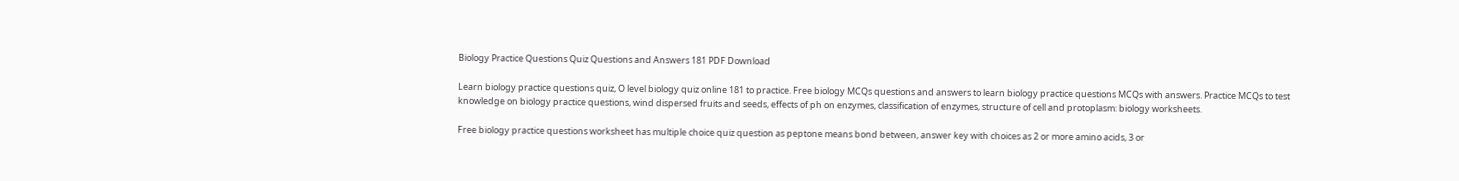Biology Practice Questions Quiz Questions and Answers 181 PDF Download

Learn biology practice questions quiz, O level biology quiz online 181 to practice. Free biology MCQs questions and answers to learn biology practice questions MCQs with answers. Practice MCQs to test knowledge on biology practice questions, wind dispersed fruits and seeds, effects of ph on enzymes, classification of enzymes, structure of cell and protoplasm: biology worksheets.

Free biology practice questions worksheet has multiple choice quiz question as peptone means bond between, answer key with choices as 2 or more amino acids, 3 or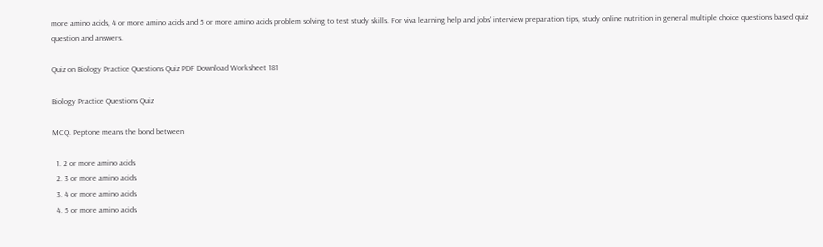more amino acids, 4 or more amino acids and 5 or more amino acids problem solving to test study skills. For viva learning help and jobs' interview preparation tips, study online nutrition in general multiple choice questions based quiz question and answers.

Quiz on Biology Practice Questions Quiz PDF Download Worksheet 181

Biology Practice Questions Quiz

MCQ. Peptone means the bond between

  1. 2 or more amino acids
  2. 3 or more amino acids
  3. 4 or more amino acids
  4. 5 or more amino acids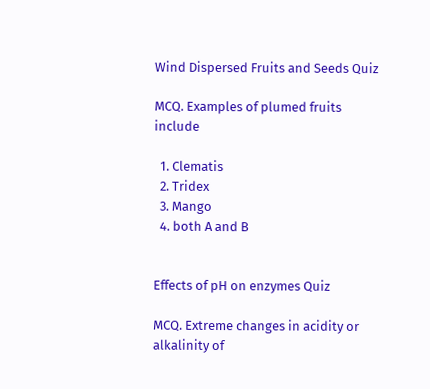Wind Dispersed Fruits and Seeds Quiz

MCQ. Examples of plumed fruits include

  1. Clematis
  2. Tridex
  3. Mango
  4. both A and B


Effects of pH on enzymes Quiz

MCQ. Extreme changes in acidity or alkalinity of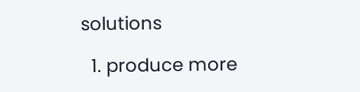solutions

  1. produce more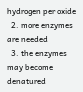hydrogen per oxide
  2. more enzymes are needed
  3. the enzymes may become denatured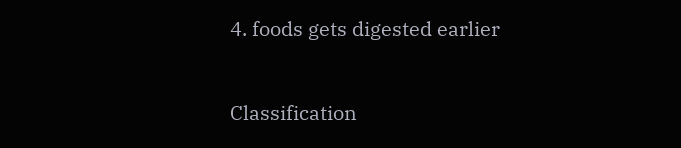4. foods gets digested earlier


Classification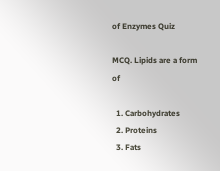of Enzymes Quiz

MCQ. Lipids are a form of

  1. Carbohydrates
  2. Proteins
  3. Fats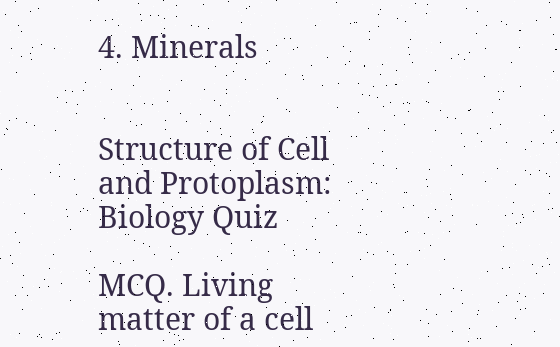4. Minerals


Structure of Cell and Protoplasm: Biology Quiz

MCQ. Living matter of a cell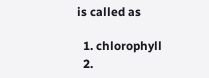is called as

  1. chlorophyll
  2.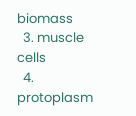biomass
  3. muscle cells
  4. protoplasm